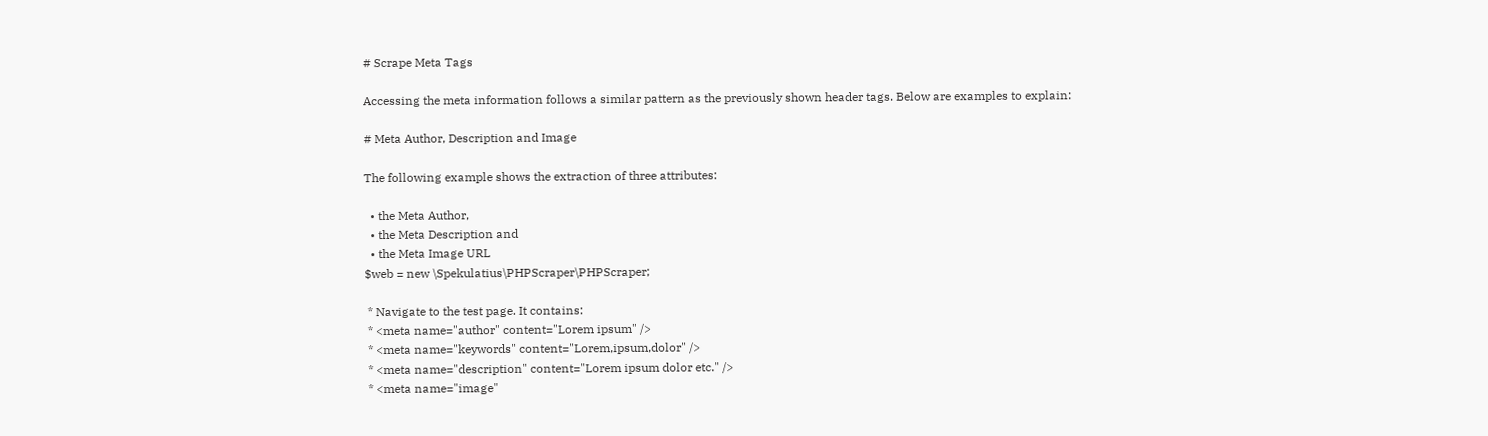# Scrape Meta Tags

Accessing the meta information follows a similar pattern as the previously shown header tags. Below are examples to explain:

# Meta Author, Description and Image

The following example shows the extraction of three attributes:

  • the Meta Author,
  • the Meta Description and
  • the Meta Image URL
$web = new \Spekulatius\PHPScraper\PHPScraper;

 * Navigate to the test page. It contains:
 * <meta name="author" content="Lorem ipsum" />
 * <meta name="keywords" content="Lorem,ipsum,dolor" />
 * <meta name="description" content="Lorem ipsum dolor etc." />
 * <meta name="image"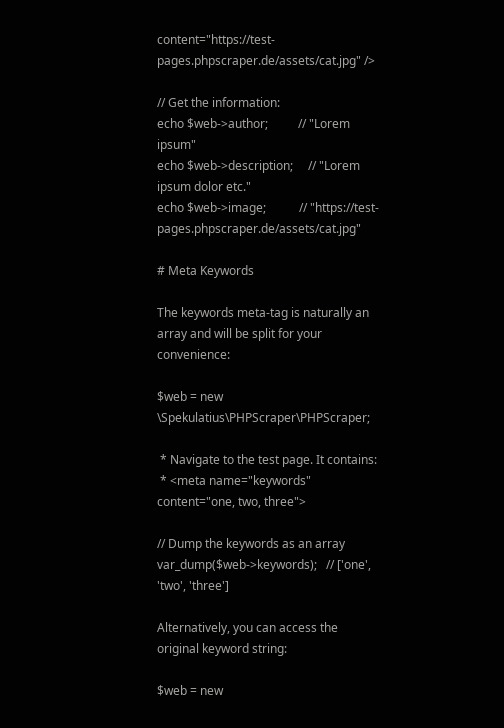content="https://test-pages.phpscraper.de/assets/cat.jpg" />

// Get the information:
echo $web->author;          // "Lorem ipsum"
echo $web->description;     // "Lorem ipsum dolor etc."
echo $web->image;           // "https://test-pages.phpscraper.de/assets/cat.jpg"

# Meta Keywords

The keywords meta-tag is naturally an array and will be split for your convenience:

$web = new \Spekulatius\PHPScraper\PHPScraper;

 * Navigate to the test page. It contains:
 * <meta name="keywords" content="one, two, three">

// Dump the keywords as an array
var_dump($web->keywords);   // ['one', 'two', 'three']

Alternatively, you can access the original keyword string:

$web = new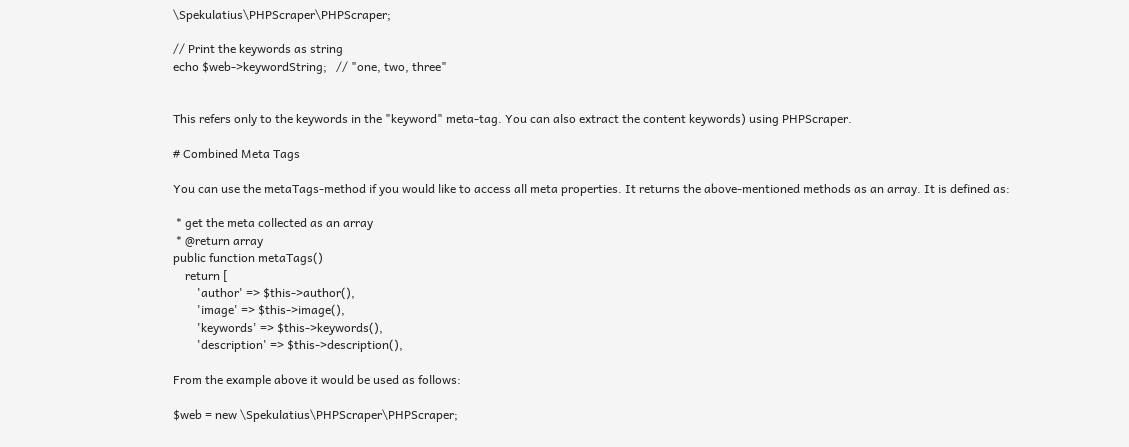\Spekulatius\PHPScraper\PHPScraper;

// Print the keywords as string
echo $web->keywordString;   // "one, two, three"


This refers only to the keywords in the "keyword" meta-tag. You can also extract the content keywords) using PHPScraper.

# Combined Meta Tags

You can use the metaTags-method if you would like to access all meta properties. It returns the above-mentioned methods as an array. It is defined as:

 * get the meta collected as an array
 * @return array
public function metaTags()
    return [
        'author' => $this->author(),
        'image' => $this->image(),
        'keywords' => $this->keywords(),
        'description' => $this->description(),

From the example above it would be used as follows:

$web = new \Spekulatius\PHPScraper\PHPScraper;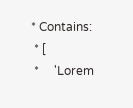* Contains:
 * [
 *     'Lorem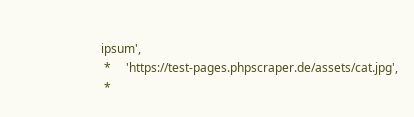ipsum',
 *     'https://test-pages.phpscraper.de/assets/cat.jpg',
 *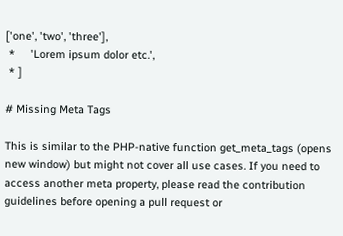['one', 'two', 'three'],
 *     'Lorem ipsum dolor etc.',
 * ]

# Missing Meta Tags

This is similar to the PHP-native function get_meta_tags (opens new window) but might not cover all use cases. If you need to access another meta property, please read the contribution guidelines before opening a pull request or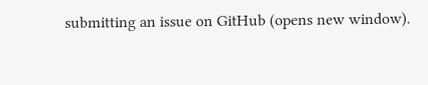submitting an issue on GitHub (opens new window).